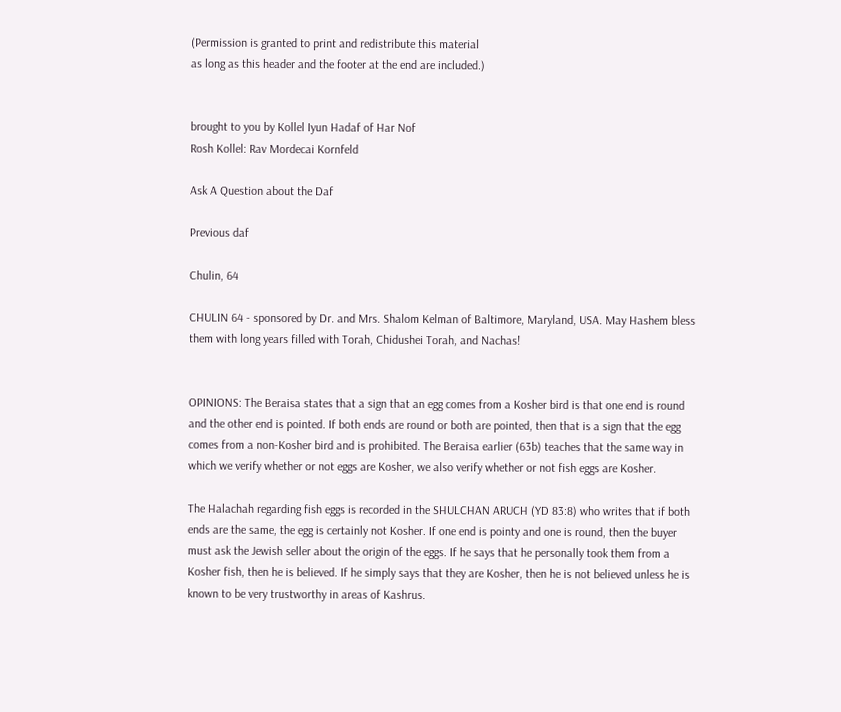(Permission is granted to print and redistribute this material
as long as this header and the footer at the end are included.)


brought to you by Kollel Iyun Hadaf of Har Nof
Rosh Kollel: Rav Mordecai Kornfeld

Ask A Question about the Daf

Previous daf

Chulin, 64

CHULIN 64 - sponsored by Dr. and Mrs. Shalom Kelman of Baltimore, Maryland, USA. May Hashem bless them with long years filled with Torah, Chidushei Torah, and Nachas!


OPINIONS: The Beraisa states that a sign that an egg comes from a Kosher bird is that one end is round and the other end is pointed. If both ends are round or both are pointed, then that is a sign that the egg comes from a non-Kosher bird and is prohibited. The Beraisa earlier (63b) teaches that the same way in which we verify whether or not eggs are Kosher, we also verify whether or not fish eggs are Kosher.

The Halachah regarding fish eggs is recorded in the SHULCHAN ARUCH (YD 83:8) who writes that if both ends are the same, the egg is certainly not Kosher. If one end is pointy and one is round, then the buyer must ask the Jewish seller about the origin of the eggs. If he says that he personally took them from a Kosher fish, then he is believed. If he simply says that they are Kosher, then he is not believed unless he is known to be very trustworthy in areas of Kashrus.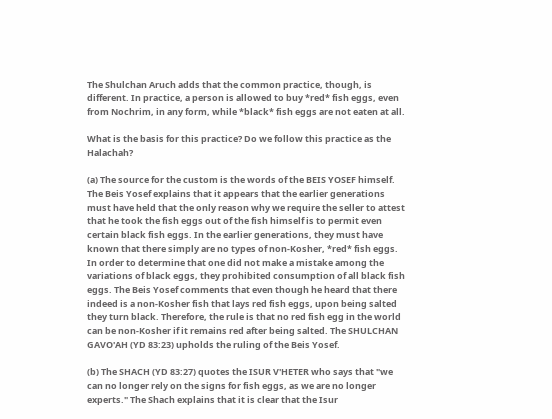The Shulchan Aruch adds that the common practice, though, is different. In practice, a person is allowed to buy *red* fish eggs, even from Nochrim, in any form, while *black* fish eggs are not eaten at all.

What is the basis for this practice? Do we follow this practice as the Halachah?

(a) The source for the custom is the words of the BEIS YOSEF himself. The Beis Yosef explains that it appears that the earlier generations must have held that the only reason why we require the seller to attest that he took the fish eggs out of the fish himself is to permit even certain black fish eggs. In the earlier generations, they must have known that there simply are no types of non-Kosher, *red* fish eggs. In order to determine that one did not make a mistake among the variations of black eggs, they prohibited consumption of all black fish eggs. The Beis Yosef comments that even though he heard that there indeed is a non-Kosher fish that lays red fish eggs, upon being salted they turn black. Therefore, the rule is that no red fish egg in the world can be non-Kosher if it remains red after being salted. The SHULCHAN GAVO'AH (YD 83:23) upholds the ruling of the Beis Yosef.

(b) The SHACH (YD 83:27) quotes the ISUR V'HETER who says that "we can no longer rely on the signs for fish eggs, as we are no longer experts." The Shach explains that it is clear that the Isur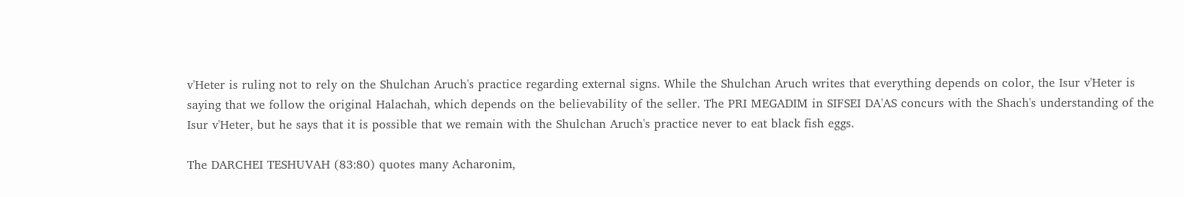v'Heter is ruling not to rely on the Shulchan Aruch's practice regarding external signs. While the Shulchan Aruch writes that everything depends on color, the Isur v'Heter is saying that we follow the original Halachah, which depends on the believability of the seller. The PRI MEGADIM in SIFSEI DA'AS concurs with the Shach's understanding of the Isur v'Heter, but he says that it is possible that we remain with the Shulchan Aruch's practice never to eat black fish eggs.

The DARCHEI TESHUVAH (83:80) quotes many Acharonim,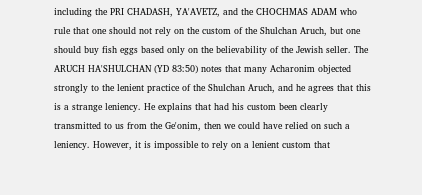including the PRI CHADASH, YA'AVETZ, and the CHOCHMAS ADAM who rule that one should not rely on the custom of the Shulchan Aruch, but one should buy fish eggs based only on the believability of the Jewish seller. The ARUCH HA'SHULCHAN (YD 83:50) notes that many Acharonim objected strongly to the lenient practice of the Shulchan Aruch, and he agrees that this is a strange leniency. He explains that had his custom been clearly transmitted to us from the Ge'onim, then we could have relied on such a leniency. However, it is impossible to rely on a lenient custom that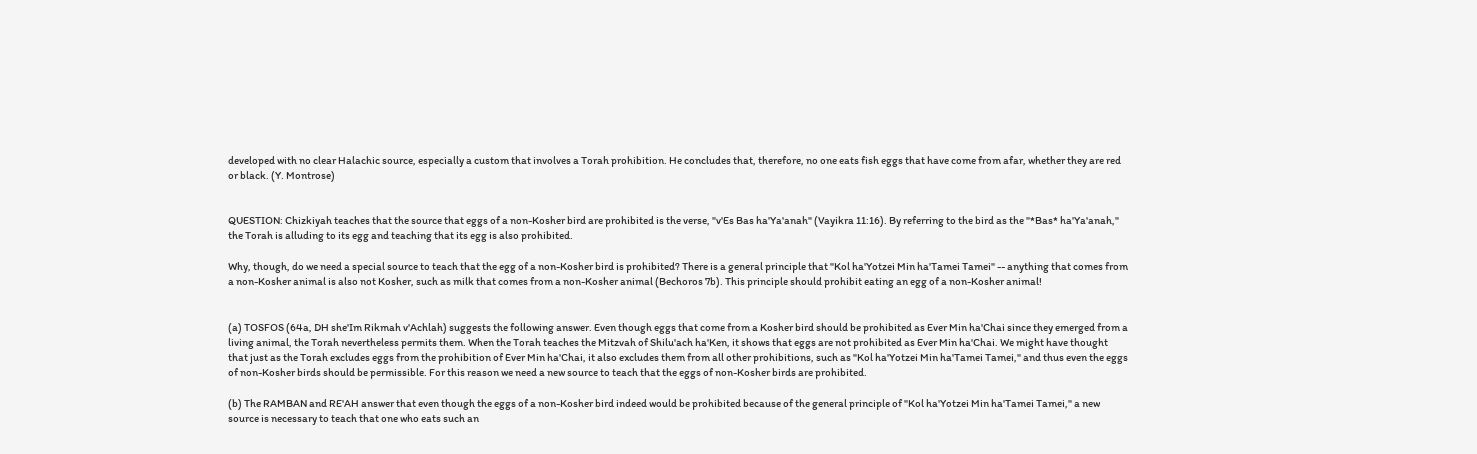developed with no clear Halachic source, especially a custom that involves a Torah prohibition. He concludes that, therefore, no one eats fish eggs that have come from afar, whether they are red or black. (Y. Montrose)


QUESTION: Chizkiyah teaches that the source that eggs of a non-Kosher bird are prohibited is the verse, "v'Es Bas ha'Ya'anah" (Vayikra 11:16). By referring to the bird as the "*Bas* ha'Ya'anah," the Torah is alluding to its egg and teaching that its egg is also prohibited.

Why, though, do we need a special source to teach that the egg of a non-Kosher bird is prohibited? There is a general principle that "Kol ha'Yotzei Min ha'Tamei Tamei" -- anything that comes from a non-Kosher animal is also not Kosher, such as milk that comes from a non-Kosher animal (Bechoros 7b). This principle should prohibit eating an egg of a non-Kosher animal!


(a) TOSFOS (64a, DH she'Im Rikmah v'Achlah) suggests the following answer. Even though eggs that come from a Kosher bird should be prohibited as Ever Min ha'Chai since they emerged from a living animal, the Torah nevertheless permits them. When the Torah teaches the Mitzvah of Shilu'ach ha'Ken, it shows that eggs are not prohibited as Ever Min ha'Chai. We might have thought that just as the Torah excludes eggs from the prohibition of Ever Min ha'Chai, it also excludes them from all other prohibitions, such as "Kol ha'Yotzei Min ha'Tamei Tamei," and thus even the eggs of non-Kosher birds should be permissible. For this reason we need a new source to teach that the eggs of non-Kosher birds are prohibited.

(b) The RAMBAN and RE'AH answer that even though the eggs of a non-Kosher bird indeed would be prohibited because of the general principle of "Kol ha'Yotzei Min ha'Tamei Tamei," a new source is necessary to teach that one who eats such an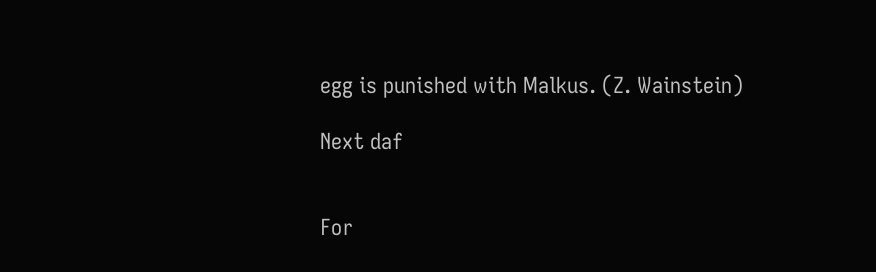egg is punished with Malkus. (Z. Wainstein)

Next daf


For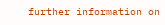further information on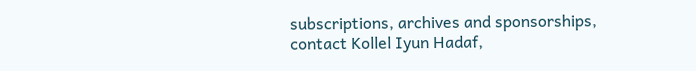subscriptions, archives and sponsorships,
contact Kollel Iyun Hadaf,